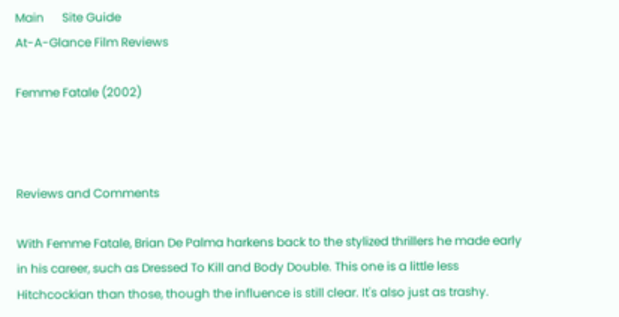Main      Site Guide
At-A-Glance Film Reviews

Femme Fatale (2002)



Reviews and Comments

With Femme Fatale, Brian De Palma harkens back to the stylized thrillers he made early in his career, such as Dressed To Kill and Body Double. This one is a little less Hitchcockian than those, though the influence is still clear. It's also just as trashy.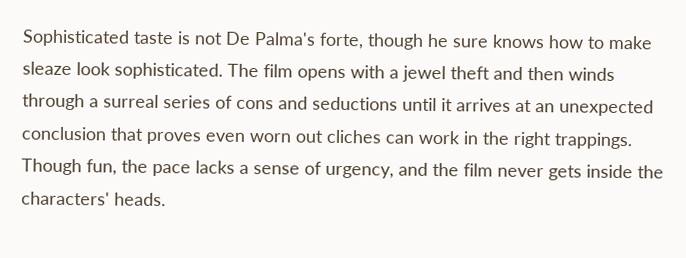Sophisticated taste is not De Palma's forte, though he sure knows how to make sleaze look sophisticated. The film opens with a jewel theft and then winds through a surreal series of cons and seductions until it arrives at an unexpected conclusion that proves even worn out cliches can work in the right trappings. Though fun, the pace lacks a sense of urgency, and the film never gets inside the characters' heads.